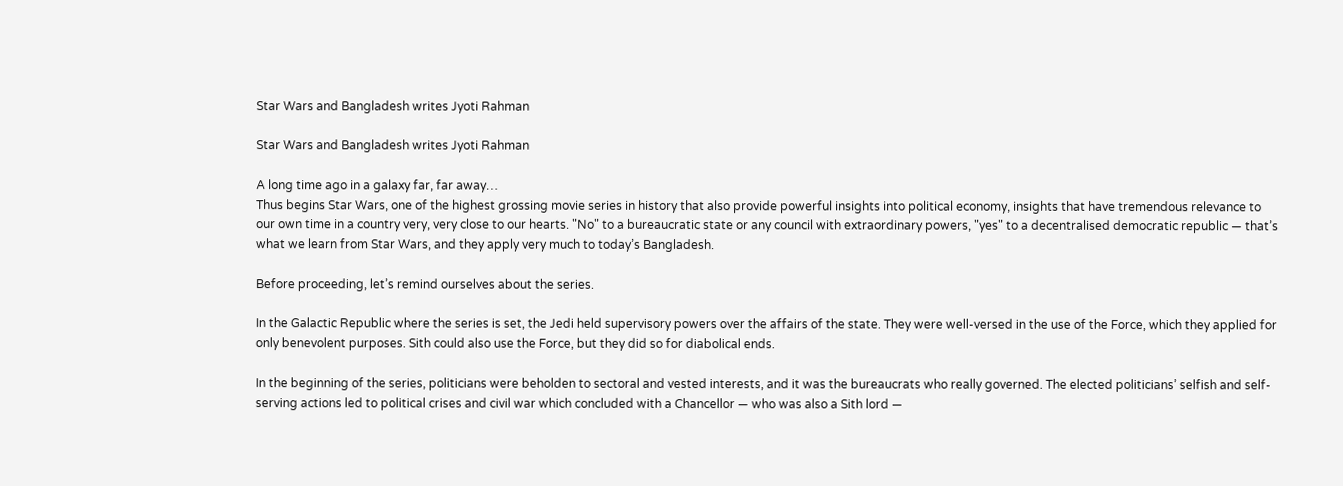Star Wars and Bangladesh writes Jyoti Rahman

Star Wars and Bangladesh writes Jyoti Rahman

A long time ago in a galaxy far, far away…
Thus begins Star Wars, one of the highest grossing movie series in history that also provide powerful insights into political economy, insights that have tremendous relevance to our own time in a country very, very close to our hearts. "No" to a bureaucratic state or any council with extraordinary powers, "yes" to a decentralised democratic republic — that’s what we learn from Star Wars, and they apply very much to today’s Bangladesh.

Before proceeding, let’s remind ourselves about the series.

In the Galactic Republic where the series is set, the Jedi held supervisory powers over the affairs of the state. They were well-versed in the use of the Force, which they applied for only benevolent purposes. Sith could also use the Force, but they did so for diabolical ends.

In the beginning of the series, politicians were beholden to sectoral and vested interests, and it was the bureaucrats who really governed. The elected politicians’ selfish and self-serving actions led to political crises and civil war which concluded with a Chancellor — who was also a Sith lord —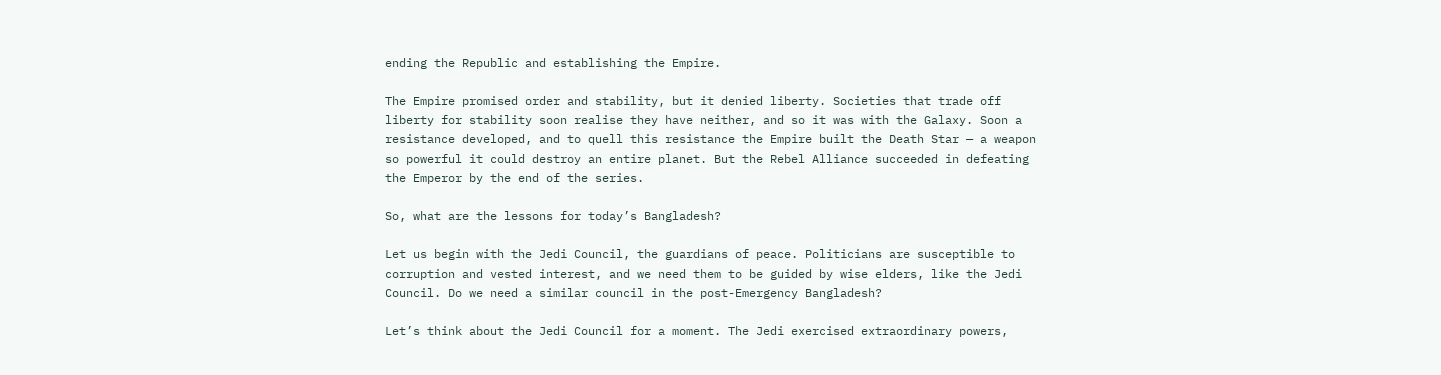ending the Republic and establishing the Empire.

The Empire promised order and stability, but it denied liberty. Societies that trade off liberty for stability soon realise they have neither, and so it was with the Galaxy. Soon a resistance developed, and to quell this resistance the Empire built the Death Star — a weapon so powerful it could destroy an entire planet. But the Rebel Alliance succeeded in defeating the Emperor by the end of the series.

So, what are the lessons for today’s Bangladesh?

Let us begin with the Jedi Council, the guardians of peace. Politicians are susceptible to corruption and vested interest, and we need them to be guided by wise elders, like the Jedi Council. Do we need a similar council in the post-Emergency Bangladesh?

Let’s think about the Jedi Council for a moment. The Jedi exercised extraordinary powers,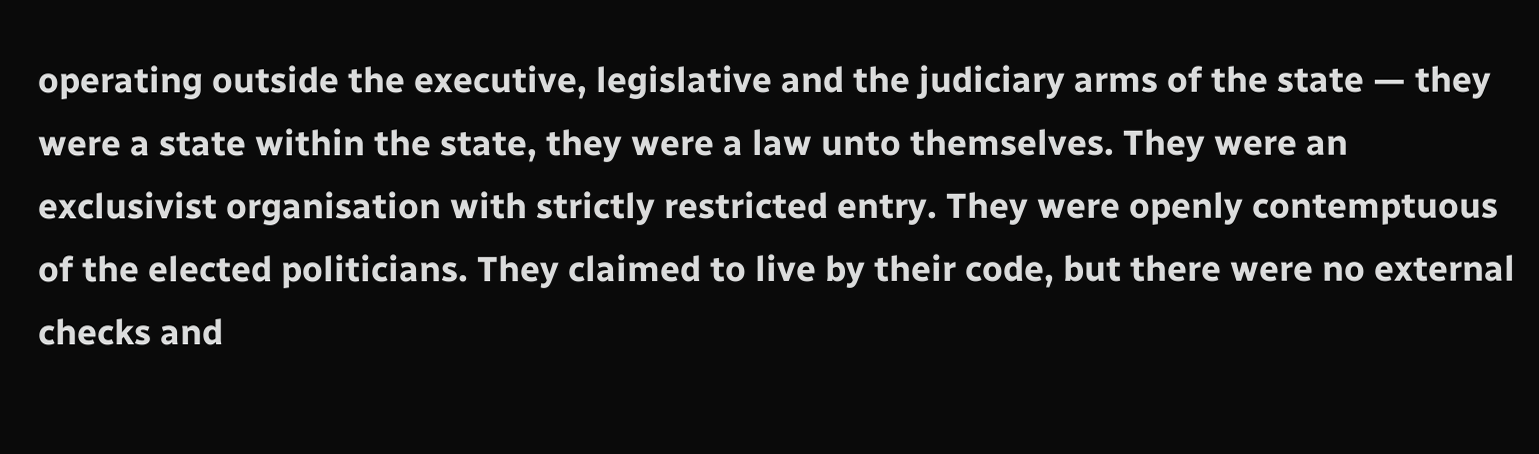operating outside the executive, legislative and the judiciary arms of the state — they were a state within the state, they were a law unto themselves. They were an exclusivist organisation with strictly restricted entry. They were openly contemptuous of the elected politicians. They claimed to live by their code, but there were no external checks and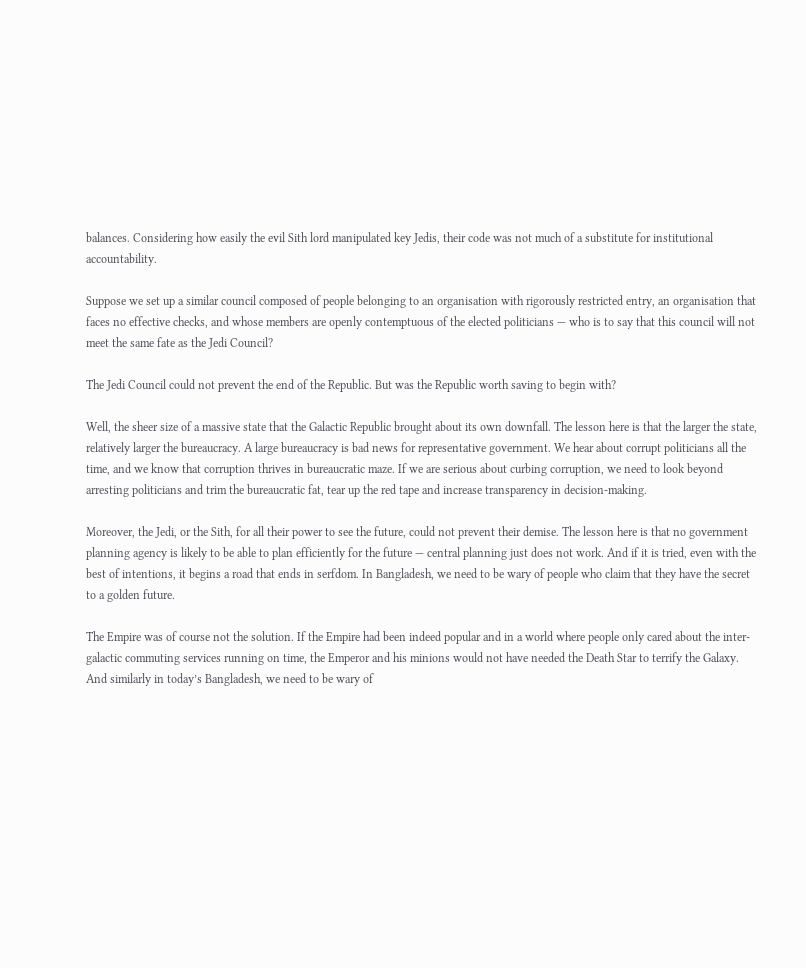balances. Considering how easily the evil Sith lord manipulated key Jedis, their code was not much of a substitute for institutional accountability.

Suppose we set up a similar council composed of people belonging to an organisation with rigorously restricted entry, an organisation that faces no effective checks, and whose members are openly contemptuous of the elected politicians — who is to say that this council will not meet the same fate as the Jedi Council?

The Jedi Council could not prevent the end of the Republic. But was the Republic worth saving to begin with?

Well, the sheer size of a massive state that the Galactic Republic brought about its own downfall. The lesson here is that the larger the state, relatively larger the bureaucracy. A large bureaucracy is bad news for representative government. We hear about corrupt politicians all the time, and we know that corruption thrives in bureaucratic maze. If we are serious about curbing corruption, we need to look beyond arresting politicians and trim the bureaucratic fat, tear up the red tape and increase transparency in decision-making.

Moreover, the Jedi, or the Sith, for all their power to see the future, could not prevent their demise. The lesson here is that no government planning agency is likely to be able to plan efficiently for the future — central planning just does not work. And if it is tried, even with the best of intentions, it begins a road that ends in serfdom. In Bangladesh, we need to be wary of people who claim that they have the secret to a golden future.

The Empire was of course not the solution. If the Empire had been indeed popular and in a world where people only cared about the inter-galactic commuting services running on time, the Emperor and his minions would not have needed the Death Star to terrify the Galaxy. And similarly in today’s Bangladesh, we need to be wary of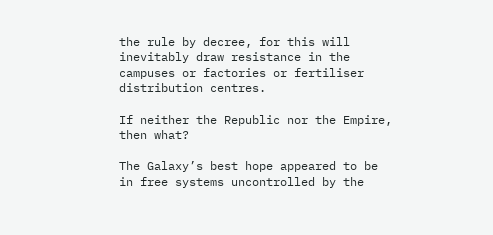the rule by decree, for this will inevitably draw resistance in the campuses or factories or fertiliser distribution centres.

If neither the Republic nor the Empire, then what?

The Galaxy’s best hope appeared to be in free systems uncontrolled by the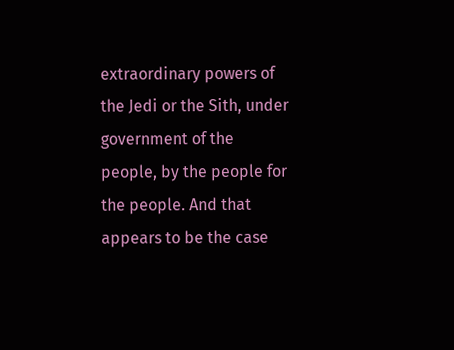extraordinary powers of the Jedi or the Sith, under government of the people, by the people for the people. And that appears to be the case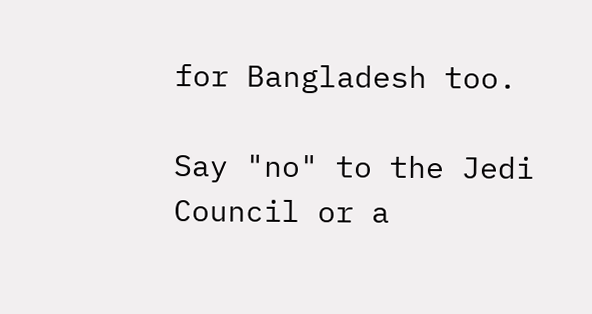for Bangladesh too.

Say "no" to the Jedi Council or a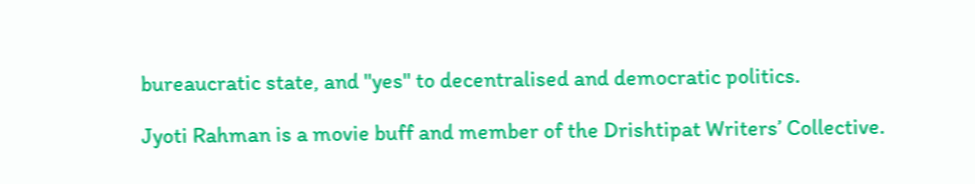bureaucratic state, and "yes" to decentralised and democratic politics.

Jyoti Rahman is a movie buff and member of the Drishtipat Writers’ Collective.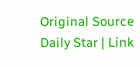Original Source Daily Star | Link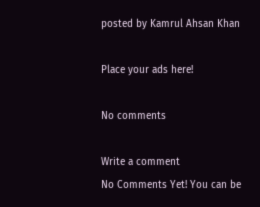posted by Kamrul Ahsan Khan

Place your ads here!

No comments

Write a comment
No Comments Yet! You can be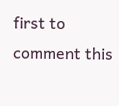first to comment this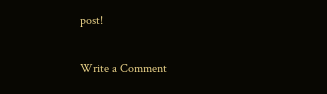post!

Write a Comment